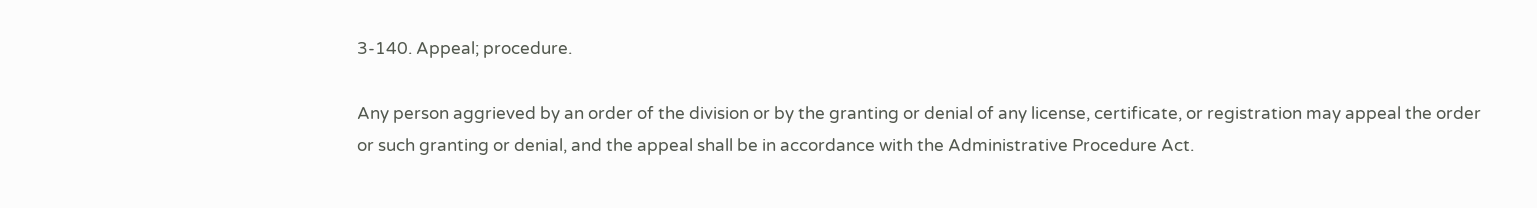3-140. Appeal; procedure.

Any person aggrieved by an order of the division or by the granting or denial of any license, certificate, or registration may appeal the order or such granting or denial, and the appeal shall be in accordance with the Administrative Procedure Act.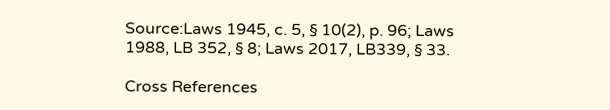Source:Laws 1945, c. 5, § 10(2), p. 96; Laws 1988, LB 352, § 8; Laws 2017, LB339, § 33.

Cross References